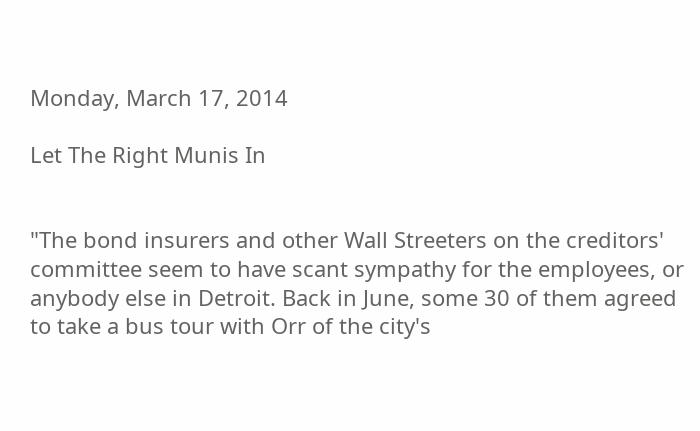Monday, March 17, 2014

Let The Right Munis In


"The bond insurers and other Wall Streeters on the creditors' committee seem to have scant sympathy for the employees, or anybody else in Detroit. Back in June, some 30 of them agreed to take a bus tour with Orr of the city's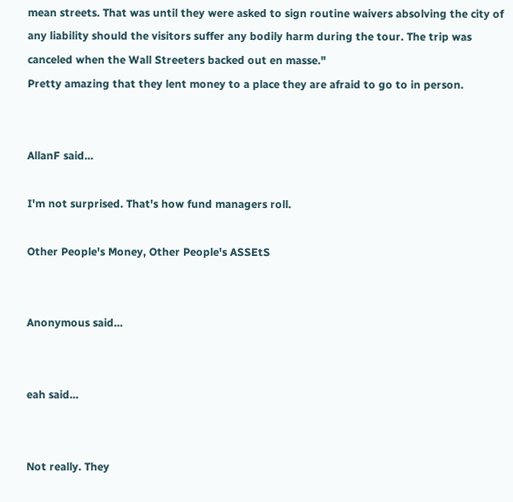mean streets. That was until they were asked to sign routine waivers absolving the city of any liability should the visitors suffer any bodily harm during the tour. The trip was canceled when the Wall Streeters backed out en masse."
Pretty amazing that they lent money to a place they are afraid to go to in person.


AllanF said...

I'm not surprised. That's how fund managers roll.

Other People's Money, Other People's ASSEtS


Anonymous said...


eah said...


Not really. They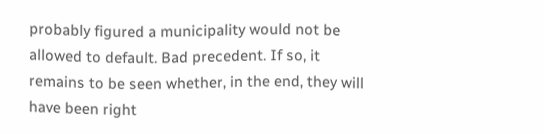probably figured a municipality would not be allowed to default. Bad precedent. If so, it remains to be seen whether, in the end, they will have been right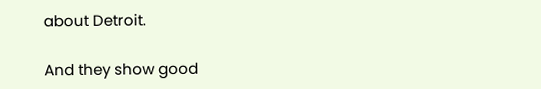about Detroit.

And they show good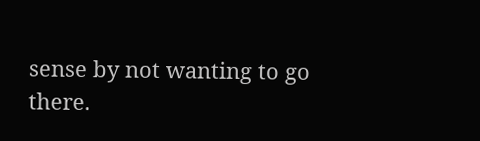sense by not wanting to go there.